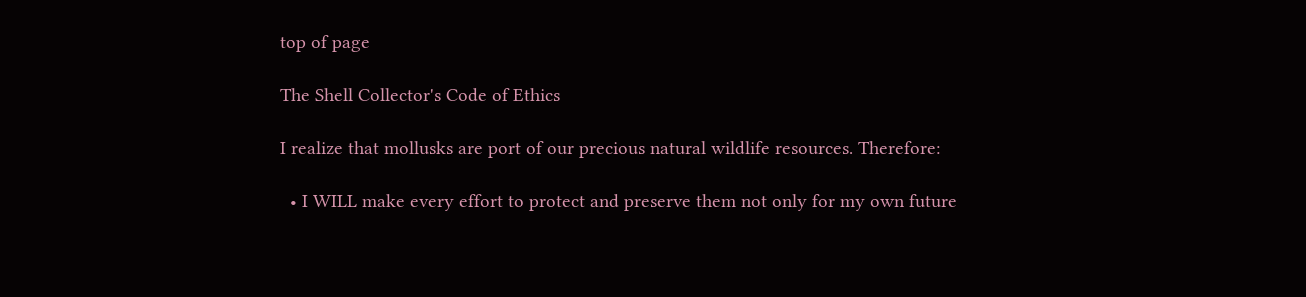top of page

The Shell Collector's Code of Ethics

I realize that mollusks are port of our precious natural wildlife resources. Therefore:

  • I WILL make every effort to protect and preserve them not only for my own future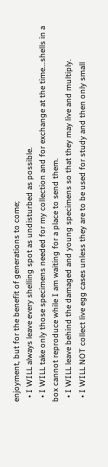enjoyment, but for the benefit of generations to come;
  • I WILL always leave every shelling spot as undisturbed as possible.
  • I WILL take only those specimens needed for my collection and for exchange at the time...shells in a box cannot reproduce while I am waiting for a place to send them.
  • I WILL leave behind the damaged and young specimens so that they may live and multiply.
  • I WILL NOT collect live egg cases unless they are to be used for study and then only small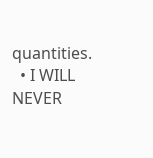quantities.
  • I WILL NEVER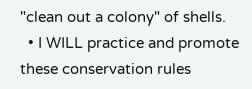"clean out a colony" of shells.
  • I WILL practice and promote these conservation rules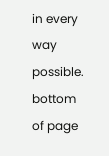in every way possible.
bottom of page